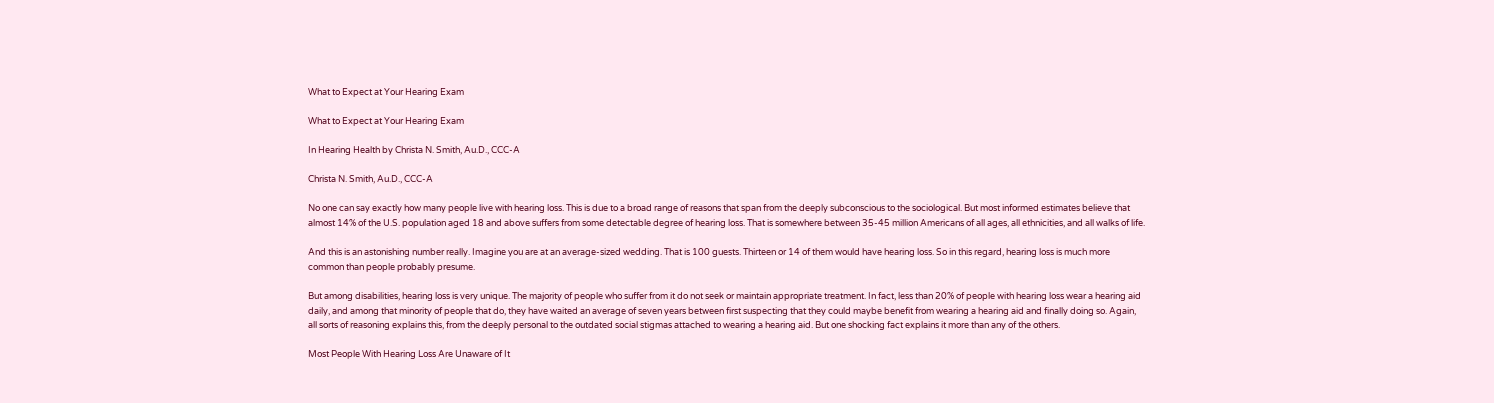What to Expect at Your Hearing Exam

What to Expect at Your Hearing Exam

In Hearing Health by Christa N. Smith, Au.D., CCC-A

Christa N. Smith, Au.D., CCC-A

No one can say exactly how many people live with hearing loss. This is due to a broad range of reasons that span from the deeply subconscious to the sociological. But most informed estimates believe that almost 14% of the U.S. population aged 18 and above suffers from some detectable degree of hearing loss. That is somewhere between 35-45 million Americans of all ages, all ethnicities, and all walks of life.

And this is an astonishing number really. Imagine you are at an average-sized wedding. That is 100 guests. Thirteen or 14 of them would have hearing loss. So in this regard, hearing loss is much more common than people probably presume.

But among disabilities, hearing loss is very unique. The majority of people who suffer from it do not seek or maintain appropriate treatment. In fact, less than 20% of people with hearing loss wear a hearing aid daily, and among that minority of people that do, they have waited an average of seven years between first suspecting that they could maybe benefit from wearing a hearing aid and finally doing so. Again, all sorts of reasoning explains this, from the deeply personal to the outdated social stigmas attached to wearing a hearing aid. But one shocking fact explains it more than any of the others.

Most People With Hearing Loss Are Unaware of It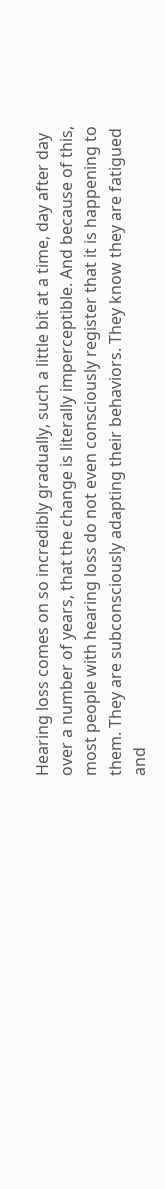Hearing loss comes on so incredibly gradually, such a little bit at a time, day after day over a number of years, that the change is literally imperceptible. And because of this, most people with hearing loss do not even consciously register that it is happening to them. They are subconsciously adapting their behaviors. They know they are fatigued and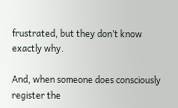frustrated, but they don’t know exactly why.

And, when someone does consciously register the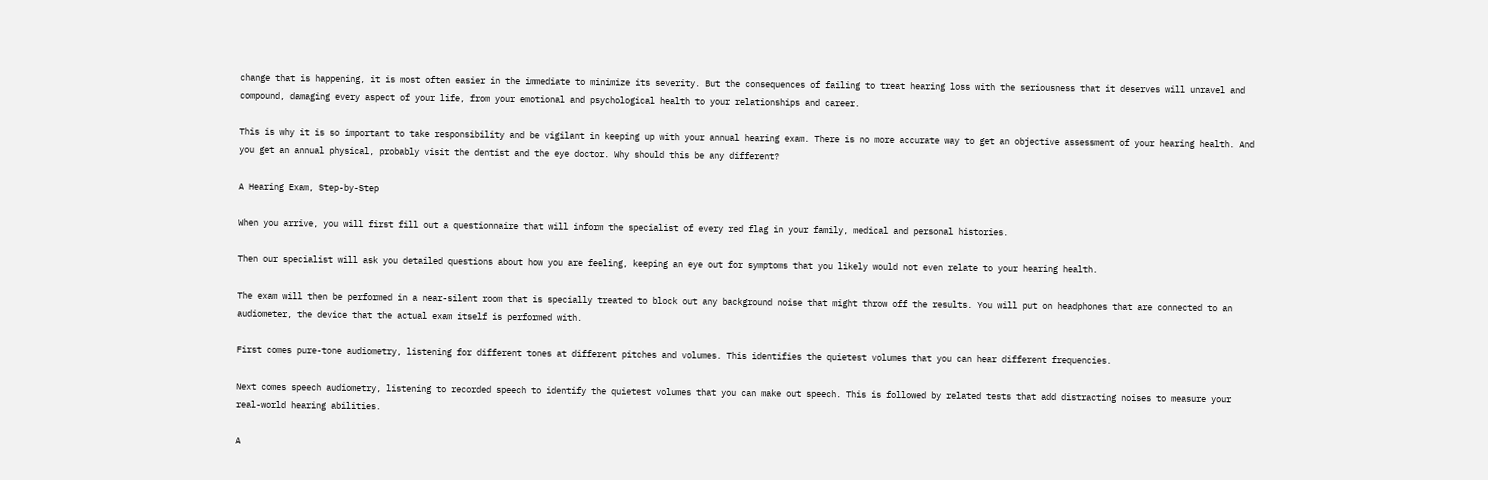change that is happening, it is most often easier in the immediate to minimize its severity. But the consequences of failing to treat hearing loss with the seriousness that it deserves will unravel and compound, damaging every aspect of your life, from your emotional and psychological health to your relationships and career.

This is why it is so important to take responsibility and be vigilant in keeping up with your annual hearing exam. There is no more accurate way to get an objective assessment of your hearing health. And you get an annual physical, probably visit the dentist and the eye doctor. Why should this be any different?

A Hearing Exam, Step-by-Step

When you arrive, you will first fill out a questionnaire that will inform the specialist of every red flag in your family, medical and personal histories.

Then our specialist will ask you detailed questions about how you are feeling, keeping an eye out for symptoms that you likely would not even relate to your hearing health.

The exam will then be performed in a near-silent room that is specially treated to block out any background noise that might throw off the results. You will put on headphones that are connected to an audiometer, the device that the actual exam itself is performed with.

First comes pure-tone audiometry, listening for different tones at different pitches and volumes. This identifies the quietest volumes that you can hear different frequencies.

Next comes speech audiometry, listening to recorded speech to identify the quietest volumes that you can make out speech. This is followed by related tests that add distracting noises to measure your real-world hearing abilities.

A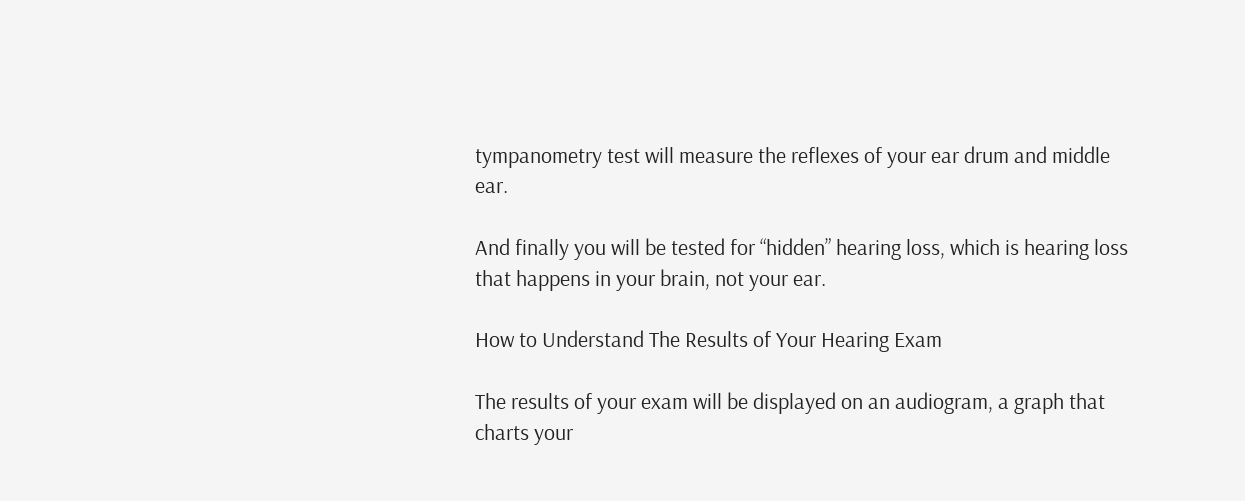tympanometry test will measure the reflexes of your ear drum and middle ear.

And finally you will be tested for “hidden” hearing loss, which is hearing loss that happens in your brain, not your ear.

How to Understand The Results of Your Hearing Exam

The results of your exam will be displayed on an audiogram, a graph that charts your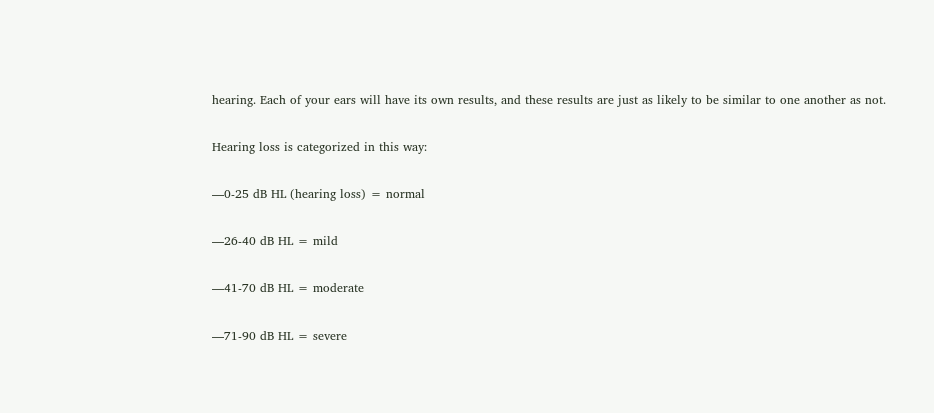hearing. Each of your ears will have its own results, and these results are just as likely to be similar to one another as not.

Hearing loss is categorized in this way:

—0-25 dB HL (hearing loss) = normal

—26-40 dB HL = mild

—41-70 dB HL = moderate

—71-90 dB HL = severe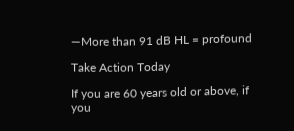—More than 91 dB HL = profound

Take Action Today

If you are 60 years old or above, if you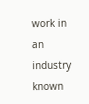work in an industry known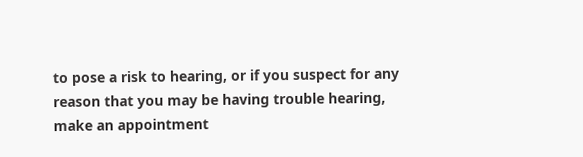to pose a risk to hearing, or if you suspect for any reason that you may be having trouble hearing, make an appointment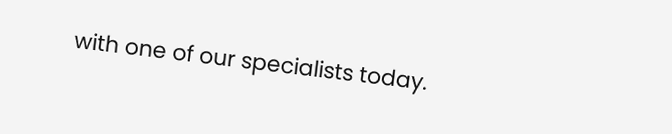with one of our specialists today.